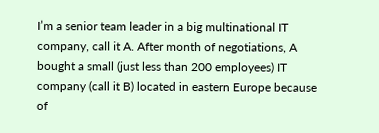I’m a senior team leader in a big multinational IT company, call it A. After month of negotiations, A bought a small (just less than 200 employees) IT company (call it B) located in eastern Europe because of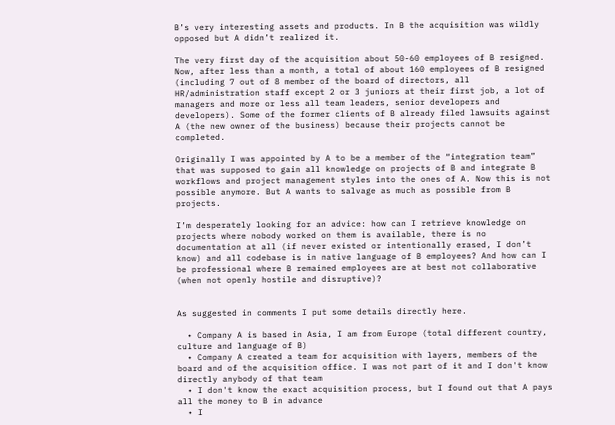B’s very interesting assets and products. In B the acquisition was wildly opposed but A didn’t realized it.

The very first day of the acquisition about 50-60 employees of B resigned. Now, after less than a month, a total of about 160 employees of B resigned (including 7 out of 8 member of the board of directors, all HR/administration staff except 2 or 3 juniors at their first job, a lot of managers and more or less all team leaders, senior developers and developers). Some of the former clients of B already filed lawsuits against A (the new owner of the business) because their projects cannot be completed.

Originally I was appointed by A to be a member of the “integration team” that was supposed to gain all knowledge on projects of B and integrate B workflows and project management styles into the ones of A. Now this is not possible anymore. But A wants to salvage as much as possible from B projects.

I’m desperately looking for an advice: how can I retrieve knowledge on projects where nobody worked on them is available, there is no documentation at all (if never existed or intentionally erased, I don’t know) and all codebase is in native language of B employees? And how can I be professional where B remained employees are at best not collaborative (when not openly hostile and disruptive)?


As suggested in comments I put some details directly here.

  • Company A is based in Asia, I am from Europe (total different country, culture and language of B)
  • Company A created a team for acquisition with layers, members of the board and of the acquisition office. I was not part of it and I don't know directly anybody of that team
  • I don't know the exact acquisition process, but I found out that A pays all the money to B in advance
  • I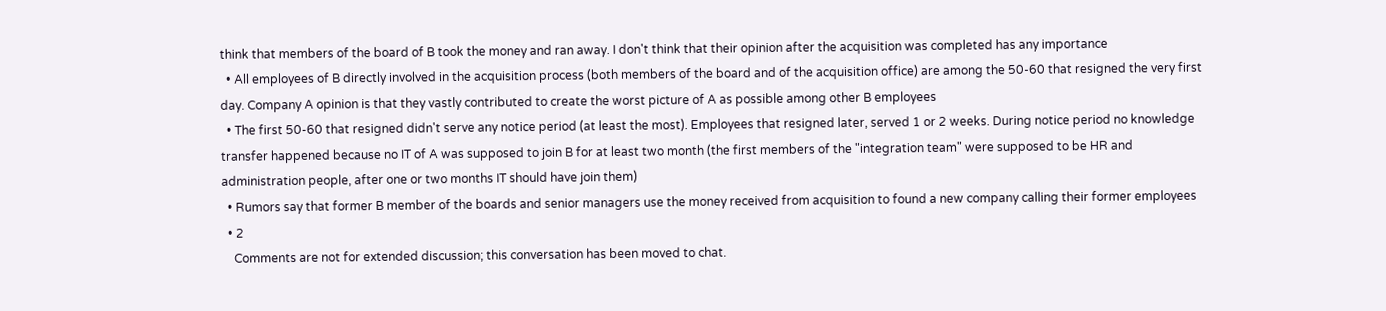think that members of the board of B took the money and ran away. I don't think that their opinion after the acquisition was completed has any importance
  • All employees of B directly involved in the acquisition process (both members of the board and of the acquisition office) are among the 50-60 that resigned the very first day. Company A opinion is that they vastly contributed to create the worst picture of A as possible among other B employees
  • The first 50-60 that resigned didn't serve any notice period (at least the most). Employees that resigned later, served 1 or 2 weeks. During notice period no knowledge transfer happened because no IT of A was supposed to join B for at least two month (the first members of the "integration team" were supposed to be HR and administration people, after one or two months IT should have join them)
  • Rumors say that former B member of the boards and senior managers use the money received from acquisition to found a new company calling their former employees
  • 2
    Comments are not for extended discussion; this conversation has been moved to chat.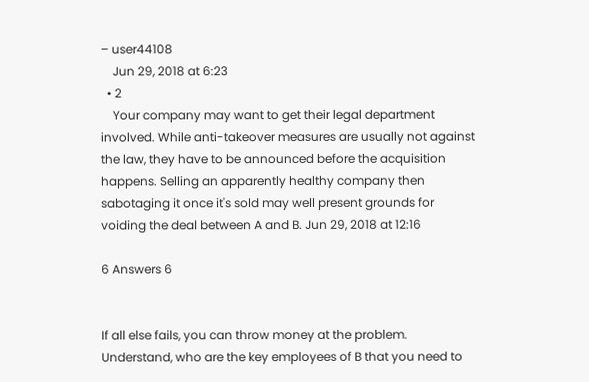– user44108
    Jun 29, 2018 at 6:23
  • 2
    Your company may want to get their legal department involved. While anti-takeover measures are usually not against the law, they have to be announced before the acquisition happens. Selling an apparently healthy company then sabotaging it once it's sold may well present grounds for voiding the deal between A and B. Jun 29, 2018 at 12:16

6 Answers 6


If all else fails, you can throw money at the problem. Understand, who are the key employees of B that you need to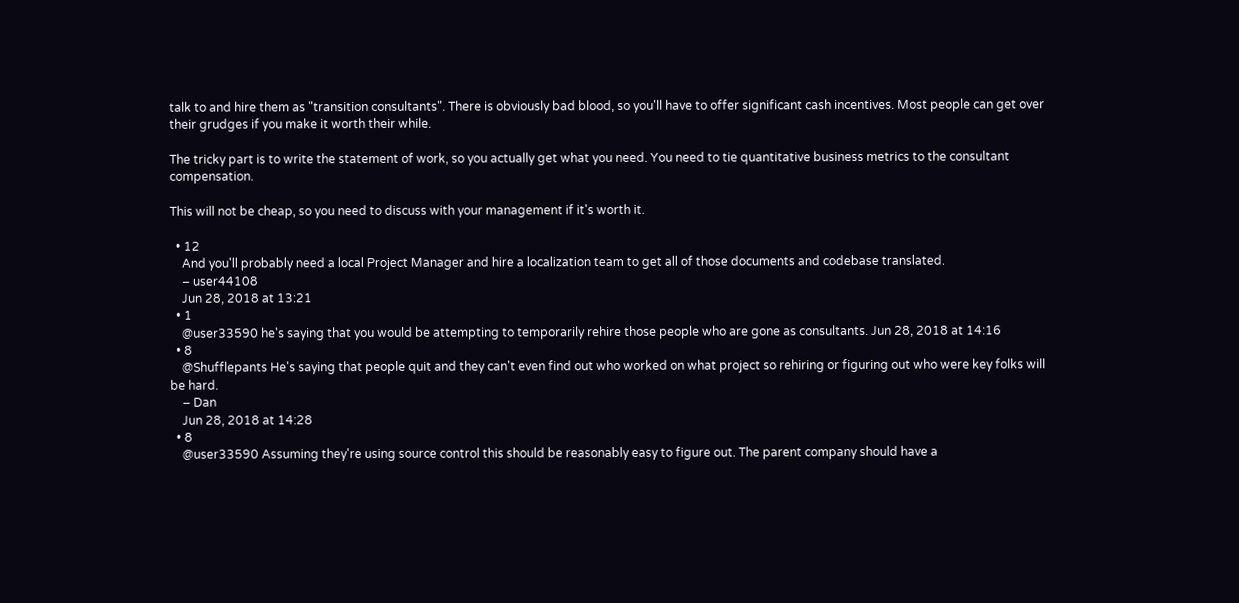talk to and hire them as "transition consultants". There is obviously bad blood, so you'll have to offer significant cash incentives. Most people can get over their grudges if you make it worth their while.

The tricky part is to write the statement of work, so you actually get what you need. You need to tie quantitative business metrics to the consultant compensation.

This will not be cheap, so you need to discuss with your management if it's worth it.

  • 12
    And you'll probably need a local Project Manager and hire a localization team to get all of those documents and codebase translated.
    – user44108
    Jun 28, 2018 at 13:21
  • 1
    @user33590 he's saying that you would be attempting to temporarily rehire those people who are gone as consultants. Jun 28, 2018 at 14:16
  • 8
    @Shufflepants He's saying that people quit and they can't even find out who worked on what project so rehiring or figuring out who were key folks will be hard.
    – Dan
    Jun 28, 2018 at 14:28
  • 8
    @user33590 Assuming they're using source control this should be reasonably easy to figure out. The parent company should have a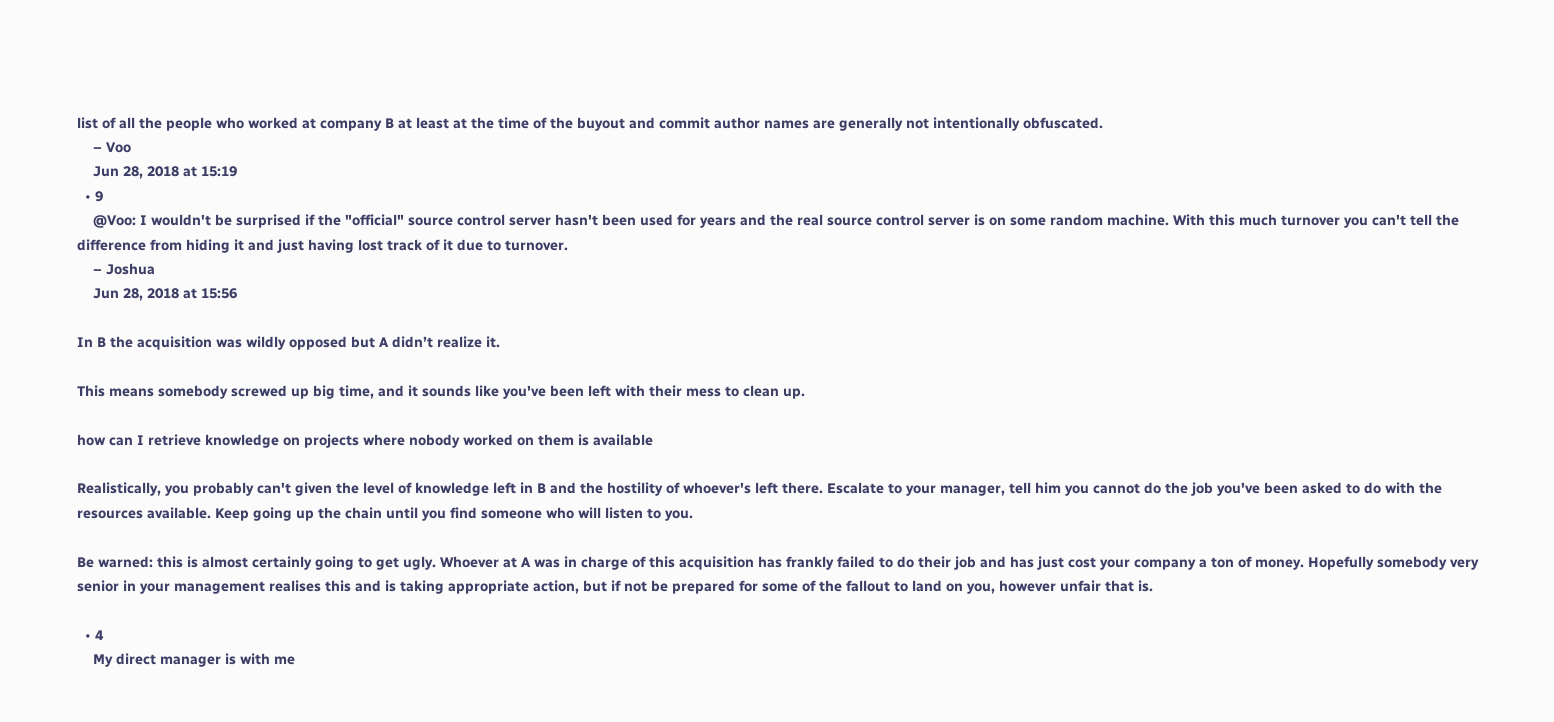list of all the people who worked at company B at least at the time of the buyout and commit author names are generally not intentionally obfuscated.
    – Voo
    Jun 28, 2018 at 15:19
  • 9
    @Voo: I wouldn't be surprised if the "official" source control server hasn't been used for years and the real source control server is on some random machine. With this much turnover you can't tell the difference from hiding it and just having lost track of it due to turnover.
    – Joshua
    Jun 28, 2018 at 15:56

In B the acquisition was wildly opposed but A didn’t realize it.

This means somebody screwed up big time, and it sounds like you've been left with their mess to clean up.

how can I retrieve knowledge on projects where nobody worked on them is available

Realistically, you probably can't given the level of knowledge left in B and the hostility of whoever's left there. Escalate to your manager, tell him you cannot do the job you've been asked to do with the resources available. Keep going up the chain until you find someone who will listen to you.

Be warned: this is almost certainly going to get ugly. Whoever at A was in charge of this acquisition has frankly failed to do their job and has just cost your company a ton of money. Hopefully somebody very senior in your management realises this and is taking appropriate action, but if not be prepared for some of the fallout to land on you, however unfair that is.

  • 4
    My direct manager is with me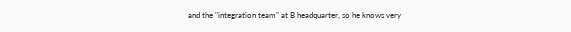and the "integration team" at B headquarter, so he knows very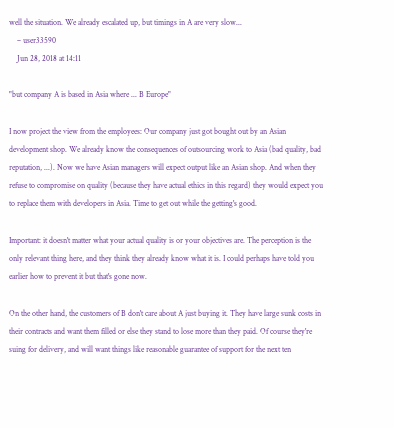well the situation. We already escalated up, but timings in A are very slow...
    – user33590
    Jun 28, 2018 at 14:11

"but company A is based in Asia where ... B Europe"

I now project the view from the employees: Our company just got bought out by an Asian development shop. We already know the consequences of outsourcing work to Asia (bad quality, bad reputation, ...). Now we have Asian managers will expect output like an Asian shop. And when they refuse to compromise on quality (because they have actual ethics in this regard) they would expect you to replace them with developers in Asia. Time to get out while the getting's good.

Important: it doesn't matter what your actual quality is or your objectives are. The perception is the only relevant thing here, and they think they already know what it is. I could perhaps have told you earlier how to prevent it but that's gone now.

On the other hand, the customers of B don't care about A just buying it. They have large sunk costs in their contracts and want them filled or else they stand to lose more than they paid. Of course they're suing for delivery, and will want things like reasonable guarantee of support for the next ten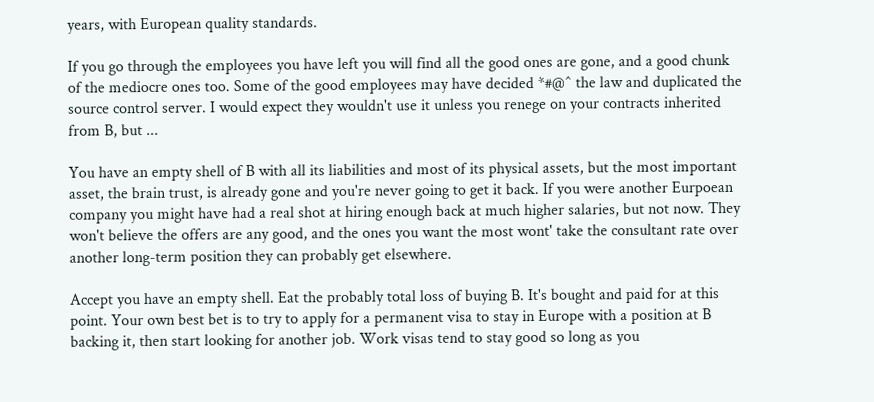years, with European quality standards.

If you go through the employees you have left you will find all the good ones are gone, and a good chunk of the mediocre ones too. Some of the good employees may have decided *#@^ the law and duplicated the source control server. I would expect they wouldn't use it unless you renege on your contracts inherited from B, but ...

You have an empty shell of B with all its liabilities and most of its physical assets, but the most important asset, the brain trust, is already gone and you're never going to get it back. If you were another Eurpoean company you might have had a real shot at hiring enough back at much higher salaries, but not now. They won't believe the offers are any good, and the ones you want the most wont' take the consultant rate over another long-term position they can probably get elsewhere.

Accept you have an empty shell. Eat the probably total loss of buying B. It's bought and paid for at this point. Your own best bet is to try to apply for a permanent visa to stay in Europe with a position at B backing it, then start looking for another job. Work visas tend to stay good so long as you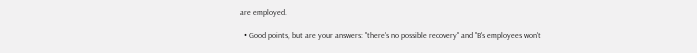are employed.

  • Good points, but are your answers: "there's no possible recovery" and "B's employees won't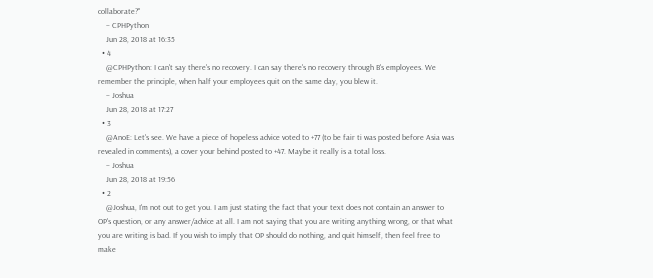collaborate?"
    – CPHPython
    Jun 28, 2018 at 16:35
  • 4
    @CPHPython: I can't say there's no recovery. I can say there's no recovery through B's employees. We remember the principle, when half your employees quit on the same day, you blew it.
    – Joshua
    Jun 28, 2018 at 17:27
  • 3
    @AnoE: Let's see. We have a piece of hopeless advice voted to +77 (to be fair ti was posted before Asia was revealed in comments), a cover your behind posted to +47. Maybe it really is a total loss.
    – Joshua
    Jun 28, 2018 at 19:56
  • 2
    @Joshua, I'm not out to get you. I am just stating the fact that your text does not contain an answer to OP's question, or any answer/advice at all. I am not saying that you are writing anything wrong, or that what you are writing is bad. If you wish to imply that OP should do nothing, and quit himself, then feel free to make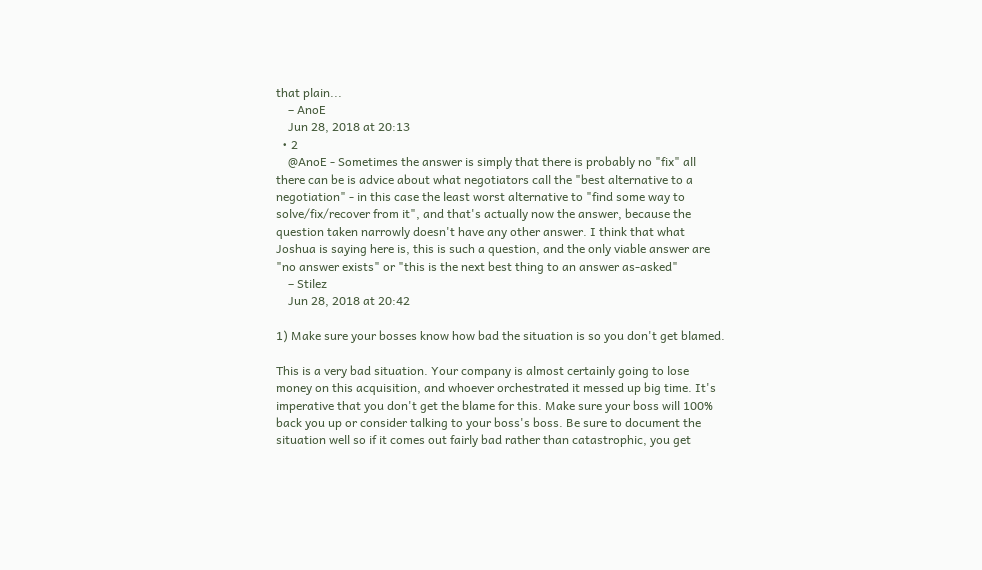that plain...
    – AnoE
    Jun 28, 2018 at 20:13
  • 2
    @AnoE - Sometimes the answer is simply that there is probably no "fix" all there can be is advice about what negotiators call the "best alternative to a negotiation" - in this case the least worst alternative to "find some way to solve/fix/recover from it", and that's actually now the answer, because the question taken narrowly doesn't have any other answer. I think that what Joshua is saying here is, this is such a question, and the only viable answer are "no answer exists" or "this is the next best thing to an answer as-asked"
    – Stilez
    Jun 28, 2018 at 20:42

1) Make sure your bosses know how bad the situation is so you don't get blamed.

This is a very bad situation. Your company is almost certainly going to lose money on this acquisition, and whoever orchestrated it messed up big time. It's imperative that you don't get the blame for this. Make sure your boss will 100% back you up or consider talking to your boss's boss. Be sure to document the situation well so if it comes out fairly bad rather than catastrophic, you get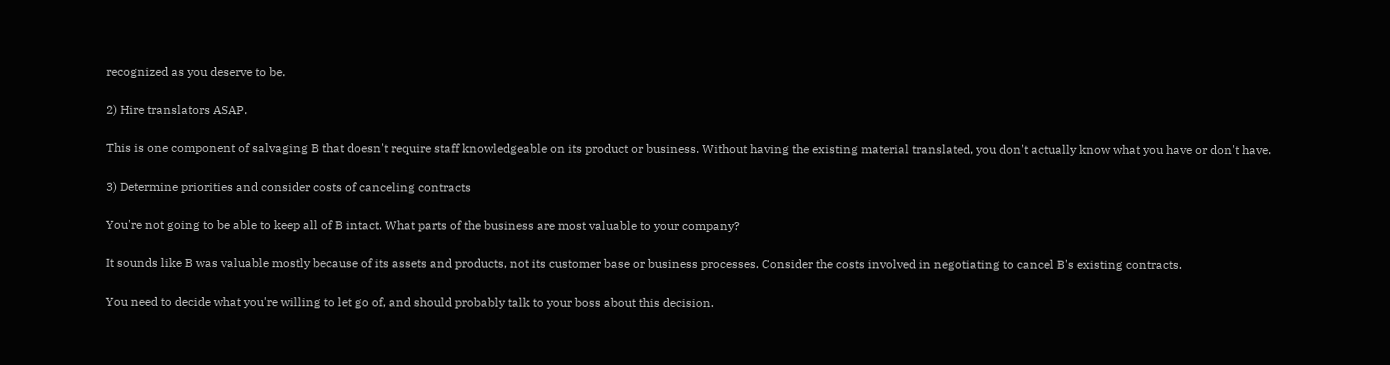recognized as you deserve to be.

2) Hire translators ASAP.

This is one component of salvaging B that doesn't require staff knowledgeable on its product or business. Without having the existing material translated, you don't actually know what you have or don't have.

3) Determine priorities and consider costs of canceling contracts

You're not going to be able to keep all of B intact. What parts of the business are most valuable to your company?

It sounds like B was valuable mostly because of its assets and products, not its customer base or business processes. Consider the costs involved in negotiating to cancel B's existing contracts.

You need to decide what you're willing to let go of, and should probably talk to your boss about this decision.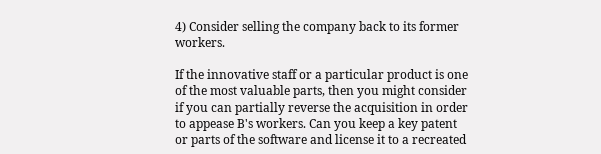4) Consider selling the company back to its former workers.

If the innovative staff or a particular product is one of the most valuable parts, then you might consider if you can partially reverse the acquisition in order to appease B's workers. Can you keep a key patent or parts of the software and license it to a recreated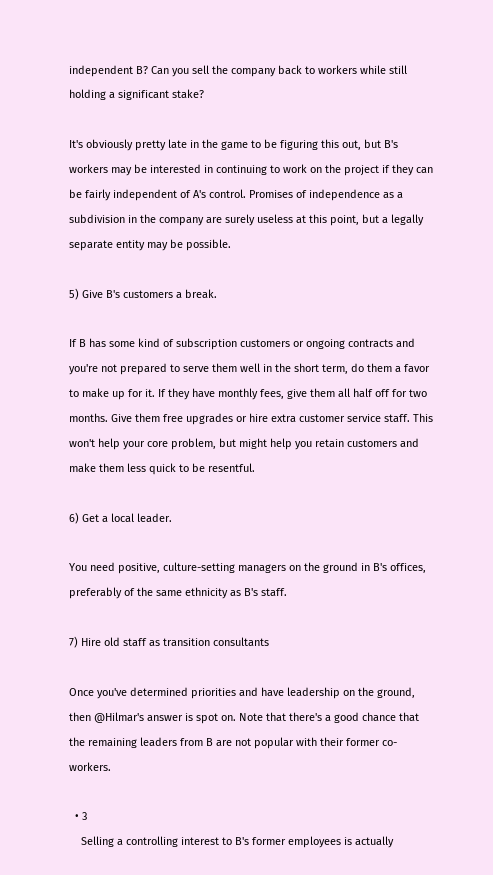independent B? Can you sell the company back to workers while still holding a significant stake?

It's obviously pretty late in the game to be figuring this out, but B's workers may be interested in continuing to work on the project if they can be fairly independent of A's control. Promises of independence as a subdivision in the company are surely useless at this point, but a legally separate entity may be possible.

5) Give B's customers a break.

If B has some kind of subscription customers or ongoing contracts and you're not prepared to serve them well in the short term, do them a favor to make up for it. If they have monthly fees, give them all half off for two months. Give them free upgrades or hire extra customer service staff. This won't help your core problem, but might help you retain customers and make them less quick to be resentful.

6) Get a local leader.

You need positive, culture-setting managers on the ground in B's offices, preferably of the same ethnicity as B's staff.

7) Hire old staff as transition consultants

Once you've determined priorities and have leadership on the ground, then @Hilmar's answer is spot on. Note that there's a good chance that the remaining leaders from B are not popular with their former co-workers.

  • 3
    Selling a controlling interest to B's former employees is actually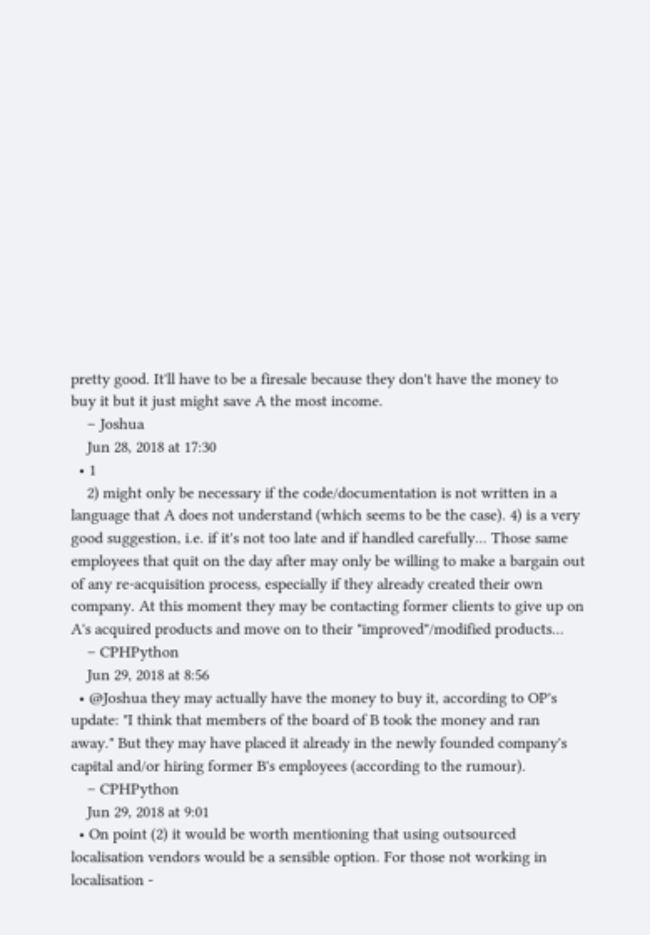pretty good. It'll have to be a firesale because they don't have the money to buy it but it just might save A the most income.
    – Joshua
    Jun 28, 2018 at 17:30
  • 1
    2) might only be necessary if the code/documentation is not written in a language that A does not understand (which seems to be the case). 4) is a very good suggestion, i.e. if it's not too late and if handled carefully... Those same employees that quit on the day after may only be willing to make a bargain out of any re-acquisition process, especially if they already created their own company. At this moment they may be contacting former clients to give up on A's acquired products and move on to their "improved"/modified products...
    – CPHPython
    Jun 29, 2018 at 8:56
  • @Joshua they may actually have the money to buy it, according to OP's update: "I think that members of the board of B took the money and ran away." But they may have placed it already in the newly founded company's capital and/or hiring former B's employees (according to the rumour).
    – CPHPython
    Jun 29, 2018 at 9:01
  • On point (2) it would be worth mentioning that using outsourced localisation vendors would be a sensible option. For those not working in localisation -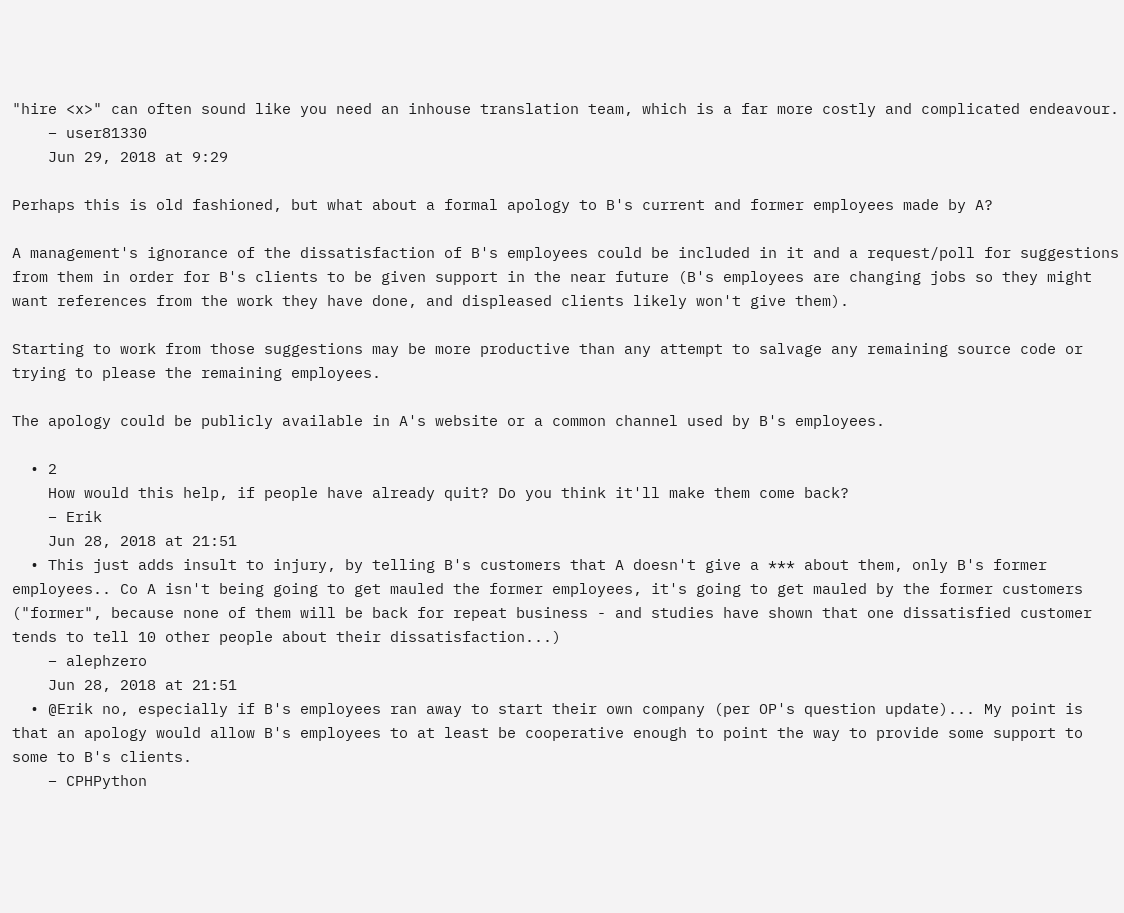"hire <x>" can often sound like you need an inhouse translation team, which is a far more costly and complicated endeavour.
    – user81330
    Jun 29, 2018 at 9:29

Perhaps this is old fashioned, but what about a formal apology to B's current and former employees made by A?

A management's ignorance of the dissatisfaction of B's employees could be included in it and a request/poll for suggestions from them in order for B's clients to be given support in the near future (B's employees are changing jobs so they might want references from the work they have done, and displeased clients likely won't give them).

Starting to work from those suggestions may be more productive than any attempt to salvage any remaining source code or trying to please the remaining employees.

The apology could be publicly available in A's website or a common channel used by B's employees.

  • 2
    How would this help, if people have already quit? Do you think it'll make them come back?
    – Erik
    Jun 28, 2018 at 21:51
  • This just adds insult to injury, by telling B's customers that A doesn't give a *** about them, only B's former employees.. Co A isn't being going to get mauled the former employees, it's going to get mauled by the former customers ("former", because none of them will be back for repeat business - and studies have shown that one dissatisfied customer tends to tell 10 other people about their dissatisfaction...)
    – alephzero
    Jun 28, 2018 at 21:51
  • @Erik no, especially if B's employees ran away to start their own company (per OP's question update)... My point is that an apology would allow B's employees to at least be cooperative enough to point the way to provide some support to some to B's clients.
    – CPHPython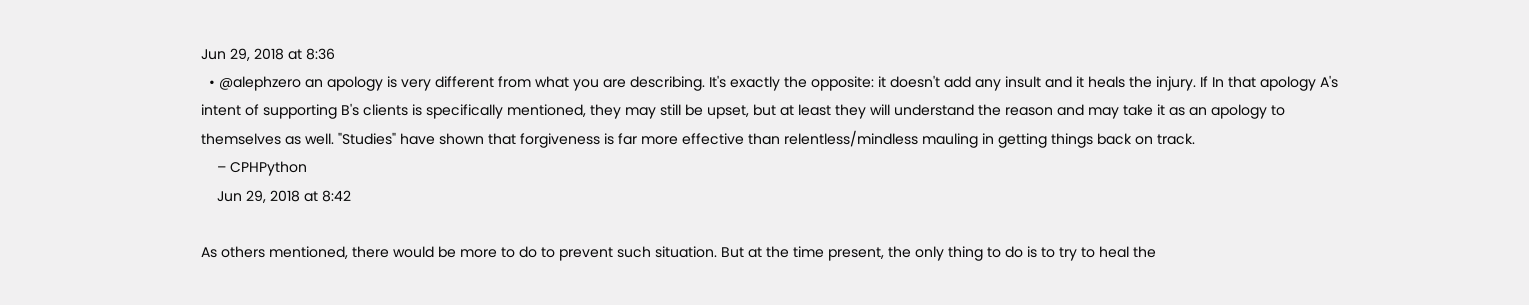Jun 29, 2018 at 8:36
  • @alephzero an apology is very different from what you are describing. It's exactly the opposite: it doesn't add any insult and it heals the injury. If In that apology A's intent of supporting B's clients is specifically mentioned, they may still be upset, but at least they will understand the reason and may take it as an apology to themselves as well. "Studies" have shown that forgiveness is far more effective than relentless/mindless mauling in getting things back on track.
    – CPHPython
    Jun 29, 2018 at 8:42

As others mentioned, there would be more to do to prevent such situation. But at the time present, the only thing to do is to try to heal the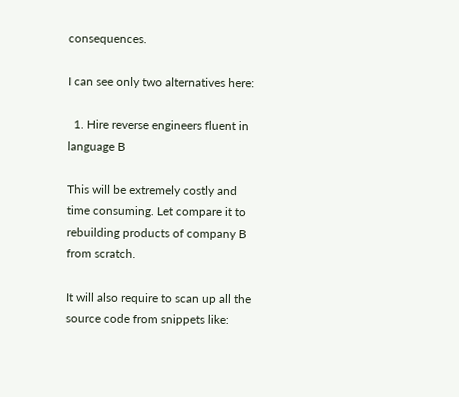consequences.

I can see only two alternatives here:

  1. Hire reverse engineers fluent in language B

This will be extremely costly and time consuming. Let compare it to rebuilding products of company B from scratch.

It will also require to scan up all the source code from snippets like: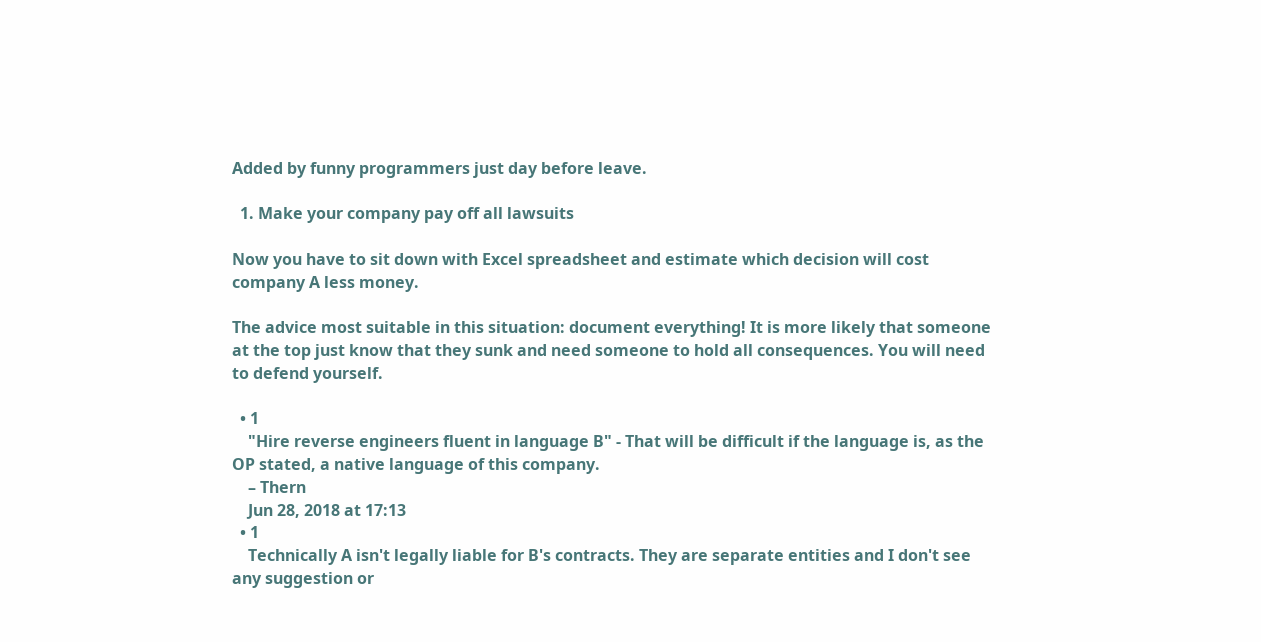Added by funny programmers just day before leave.

  1. Make your company pay off all lawsuits

Now you have to sit down with Excel spreadsheet and estimate which decision will cost company A less money.

The advice most suitable in this situation: document everything! It is more likely that someone at the top just know that they sunk and need someone to hold all consequences. You will need to defend yourself.

  • 1
    "Hire reverse engineers fluent in language B" - That will be difficult if the language is, as the OP stated, a native language of this company.
    – Thern
    Jun 28, 2018 at 17:13
  • 1
    Technically A isn't legally liable for B's contracts. They are separate entities and I don't see any suggestion or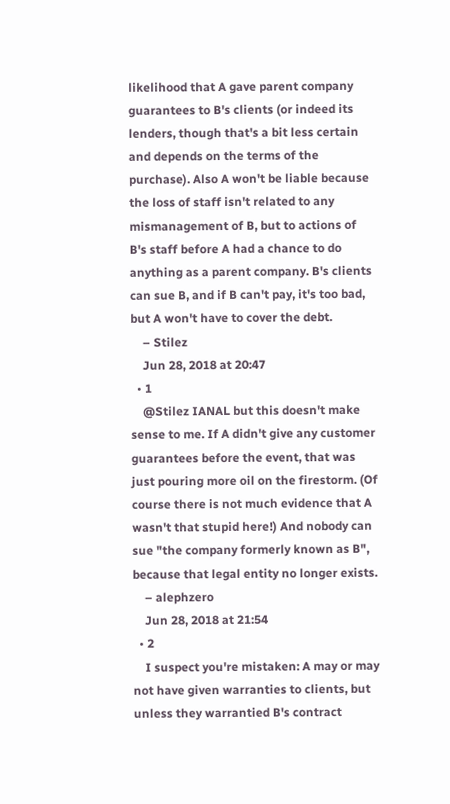likelihood that A gave parent company guarantees to B's clients (or indeed its lenders, though that's a bit less certain and depends on the terms of the purchase). Also A won't be liable because the loss of staff isn't related to any mismanagement of B, but to actions of B's staff before A had a chance to do anything as a parent company. B's clients can sue B, and if B can't pay, it's too bad, but A won't have to cover the debt.
    – Stilez
    Jun 28, 2018 at 20:47
  • 1
    @Stilez IANAL but this doesn't make sense to me. If A didn't give any customer guarantees before the event, that was just pouring more oil on the firestorm. (Of course there is not much evidence that A wasn't that stupid here!) And nobody can sue "the company formerly known as B", because that legal entity no longer exists.
    – alephzero
    Jun 28, 2018 at 21:54
  • 2
    I suspect you're mistaken: A may or may not have given warranties to clients, but unless they warrantied B's contract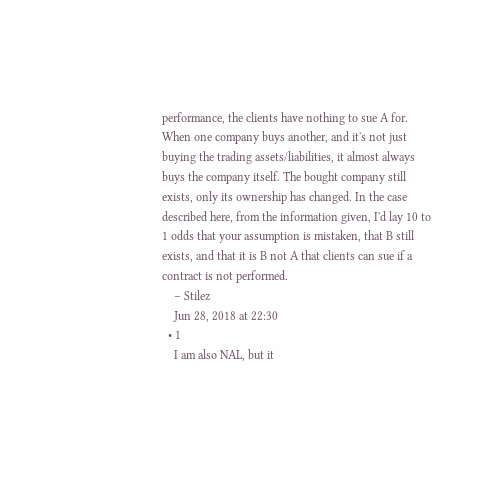performance, the clients have nothing to sue A for. When one company buys another, and it's not just buying the trading assets/liabilities, it almost always buys the company itself. The bought company still exists, only its ownership has changed. In the case described here, from the information given, I'd lay 10 to 1 odds that your assumption is mistaken, that B still exists, and that it is B not A that clients can sue if a contract is not performed.
    – Stilez
    Jun 28, 2018 at 22:30
  • 1
    I am also NAL, but it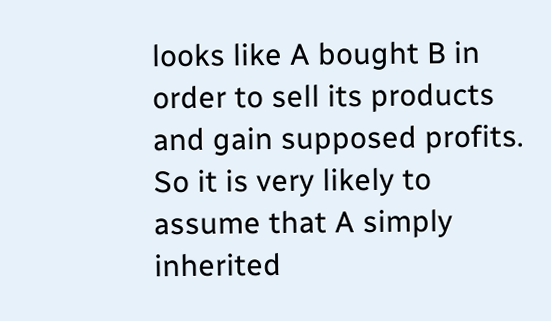looks like A bought B in order to sell its products and gain supposed profits. So it is very likely to assume that A simply inherited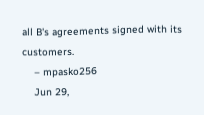all B's agreements signed with its customers.
    – mpasko256
    Jun 29,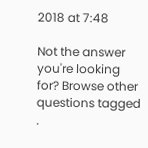2018 at 7:48

Not the answer you're looking for? Browse other questions tagged .